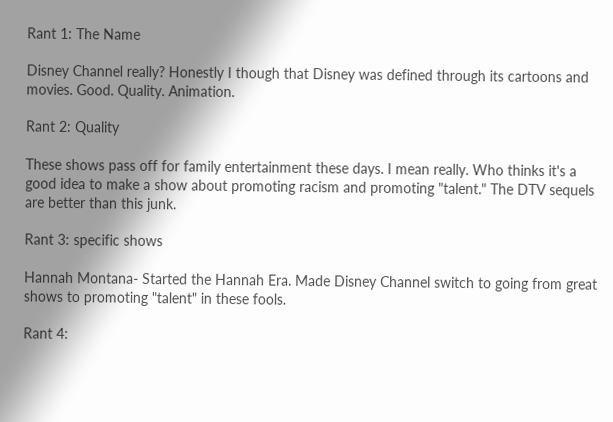Rant 1: The Name

Disney Channel really? Honestly I though that Disney was defined through its cartoons and movies. Good. Quality. Animation.

Rant 2: Quality

These shows pass off for family entertainment these days. I mean really. Who thinks it's a good idea to make a show about promoting racism and promoting "talent." The DTV sequels are better than this junk.

Rant 3: specific shows

Hannah Montana- Started the Hannah Era. Made Disney Channel switch to going from great shows to promoting "talent" in these fools.

Rant 4: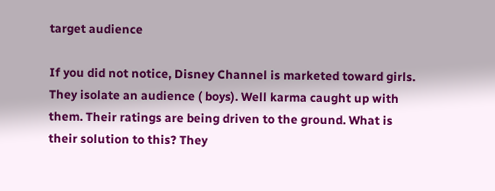target audience

If you did not notice, Disney Channel is marketed toward girls. They isolate an audience ( boys). Well karma caught up with them. Their ratings are being driven to the ground. What is their solution to this? They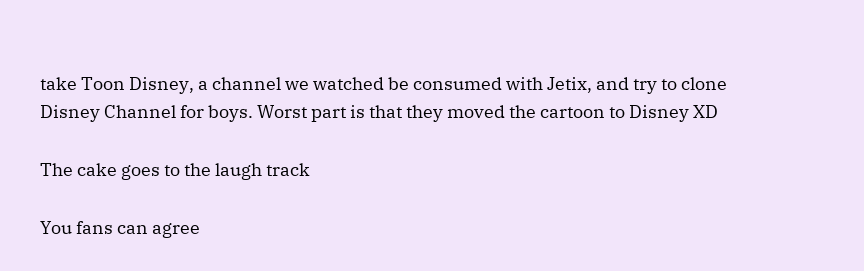take Toon Disney, a channel we watched be consumed with Jetix, and try to clone Disney Channel for boys. Worst part is that they moved the cartoon to Disney XD

The cake goes to the laugh track

You fans can agree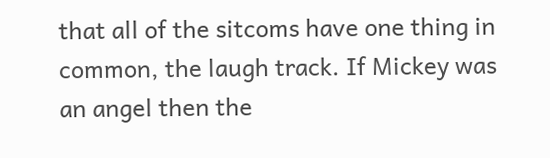that all of the sitcoms have one thing in common, the laugh track. If Mickey was an angel then the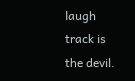laugh track is the devil.